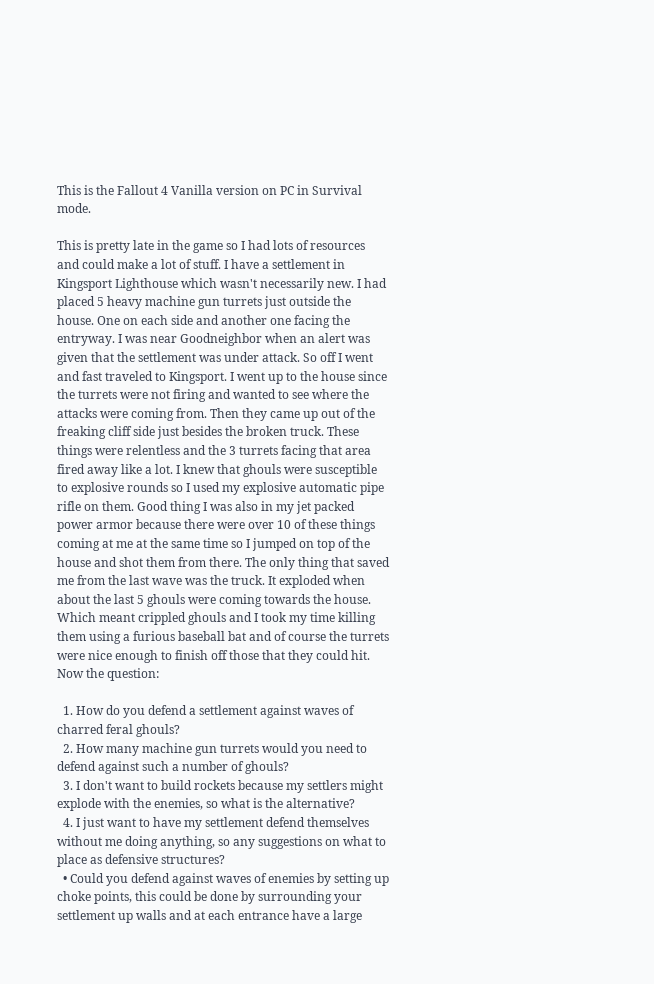This is the Fallout 4 Vanilla version on PC in Survival mode.

This is pretty late in the game so I had lots of resources and could make a lot of stuff. I have a settlement in Kingsport Lighthouse which wasn't necessarily new. I had placed 5 heavy machine gun turrets just outside the house. One on each side and another one facing the entryway. I was near Goodneighbor when an alert was given that the settlement was under attack. So off I went and fast traveled to Kingsport. I went up to the house since the turrets were not firing and wanted to see where the attacks were coming from. Then they came up out of the freaking cliff side just besides the broken truck. These things were relentless and the 3 turrets facing that area fired away like a lot. I knew that ghouls were susceptible to explosive rounds so I used my explosive automatic pipe rifle on them. Good thing I was also in my jet packed power armor because there were over 10 of these things coming at me at the same time so I jumped on top of the house and shot them from there. The only thing that saved me from the last wave was the truck. It exploded when about the last 5 ghouls were coming towards the house. Which meant crippled ghouls and I took my time killing them using a furious baseball bat and of course the turrets were nice enough to finish off those that they could hit. Now the question:

  1. How do you defend a settlement against waves of charred feral ghouls?
  2. How many machine gun turrets would you need to defend against such a number of ghouls?
  3. I don't want to build rockets because my settlers might explode with the enemies, so what is the alternative?
  4. I just want to have my settlement defend themselves without me doing anything, so any suggestions on what to place as defensive structures?
  • Could you defend against waves of enemies by setting up choke points, this could be done by surrounding your settlement up walls and at each entrance have a large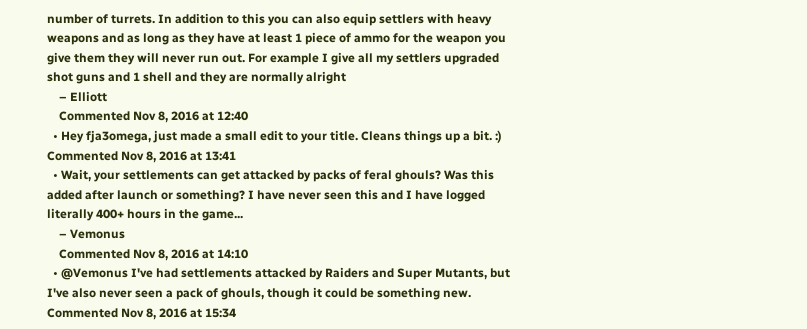number of turrets. In addition to this you can also equip settlers with heavy weapons and as long as they have at least 1 piece of ammo for the weapon you give them they will never run out. For example I give all my settlers upgraded shot guns and 1 shell and they are normally alright
    – Elliott
    Commented Nov 8, 2016 at 12:40
  • Hey fja3omega, just made a small edit to your title. Cleans things up a bit. :) Commented Nov 8, 2016 at 13:41
  • Wait, your settlements can get attacked by packs of feral ghouls? Was this added after launch or something? I have never seen this and I have logged literally 400+ hours in the game...
    – Vemonus
    Commented Nov 8, 2016 at 14:10
  • @Vemonus I've had settlements attacked by Raiders and Super Mutants, but I've also never seen a pack of ghouls, though it could be something new. Commented Nov 8, 2016 at 15:34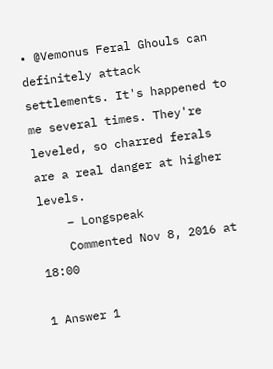• @Vemonus Feral Ghouls can definitely attack settlements. It's happened to me several times. They're leveled, so charred ferals are a real danger at higher levels.
    – Longspeak
    Commented Nov 8, 2016 at 18:00

1 Answer 1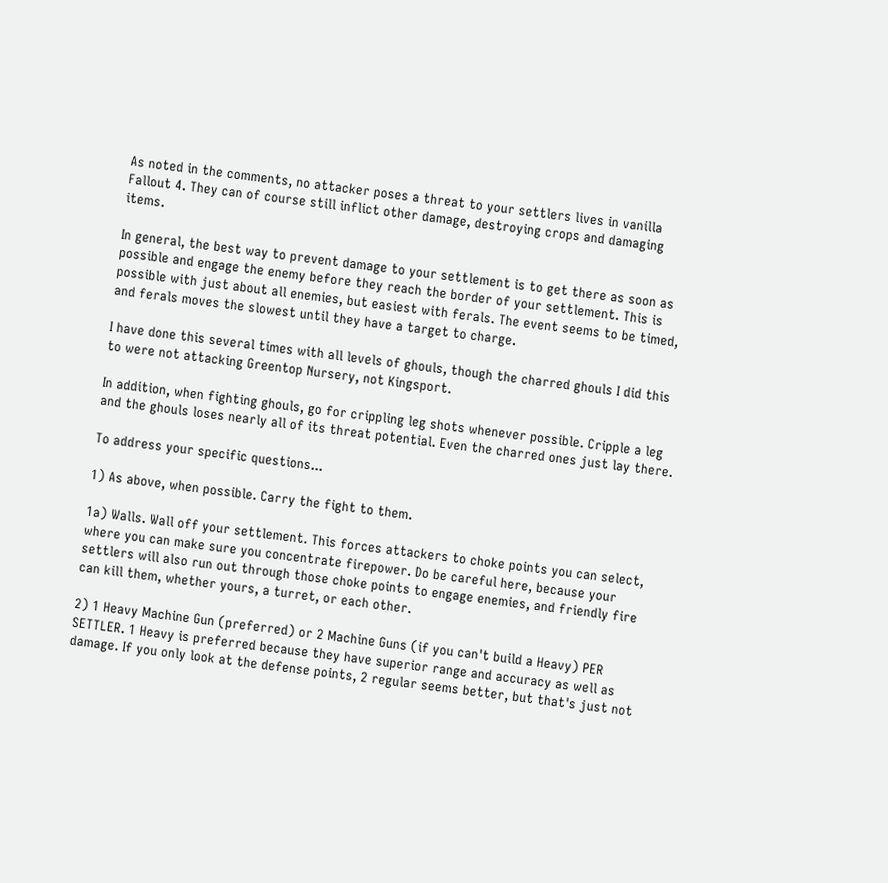As noted in the comments, no attacker poses a threat to your settlers lives in vanilla Fallout 4. They can of course still inflict other damage, destroying crops and damaging items.

In general, the best way to prevent damage to your settlement is to get there as soon as possible and engage the enemy before they reach the border of your settlement. This is possible with just about all enemies, but easiest with ferals. The event seems to be timed, and ferals moves the slowest until they have a target to charge.

I have done this several times with all levels of ghouls, though the charred ghouls I did this to were not attacking Greentop Nursery, not Kingsport.

In addition, when fighting ghouls, go for crippling leg shots whenever possible. Cripple a leg and the ghouls loses nearly all of its threat potential. Even the charred ones just lay there.

To address your specific questions...

1) As above, when possible. Carry the fight to them.

1a) Walls. Wall off your settlement. This forces attackers to choke points you can select, where you can make sure you concentrate firepower. Do be careful here, because your settlers will also run out through those choke points to engage enemies, and friendly fire can kill them, whether yours, a turret, or each other.

2) 1 Heavy Machine Gun (preferred) or 2 Machine Guns (if you can't build a Heavy) PER SETTLER. 1 Heavy is preferred because they have superior range and accuracy as well as damage. If you only look at the defense points, 2 regular seems better, but that's just not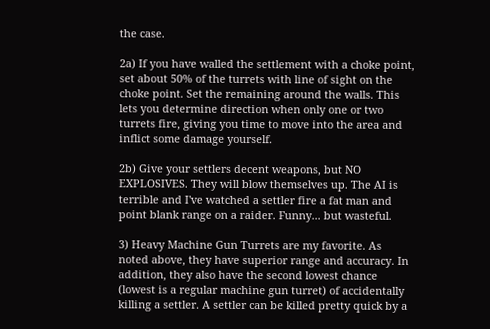the case.

2a) If you have walled the settlement with a choke point, set about 50% of the turrets with line of sight on the choke point. Set the remaining around the walls. This lets you determine direction when only one or two turrets fire, giving you time to move into the area and inflict some damage yourself.

2b) Give your settlers decent weapons, but NO EXPLOSIVES. They will blow themselves up. The AI is terrible and I've watched a settler fire a fat man and point blank range on a raider. Funny... but wasteful.

3) Heavy Machine Gun Turrets are my favorite. As noted above, they have superior range and accuracy. In addition, they also have the second lowest chance (lowest is a regular machine gun turret) of accidentally killing a settler. A settler can be killed pretty quick by a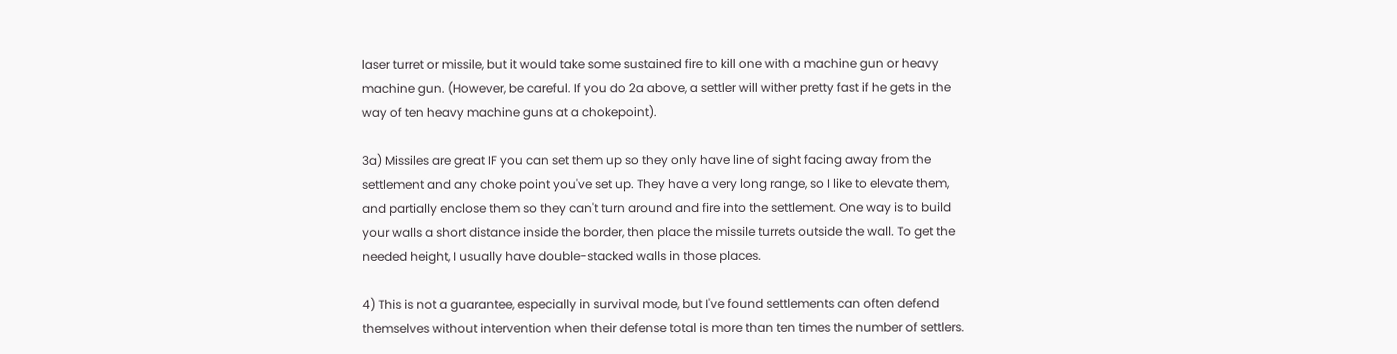laser turret or missile, but it would take some sustained fire to kill one with a machine gun or heavy machine gun. (However, be careful. If you do 2a above, a settler will wither pretty fast if he gets in the way of ten heavy machine guns at a chokepoint).

3a) Missiles are great IF you can set them up so they only have line of sight facing away from the settlement and any choke point you've set up. They have a very long range, so I like to elevate them, and partially enclose them so they can't turn around and fire into the settlement. One way is to build your walls a short distance inside the border, then place the missile turrets outside the wall. To get the needed height, I usually have double-stacked walls in those places.

4) This is not a guarantee, especially in survival mode, but I've found settlements can often defend themselves without intervention when their defense total is more than ten times the number of settlers.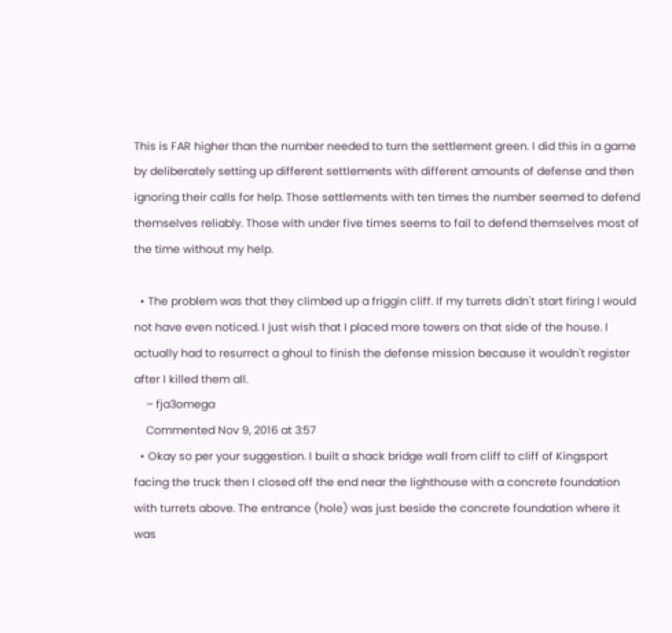This is FAR higher than the number needed to turn the settlement green. I did this in a game by deliberately setting up different settlements with different amounts of defense and then ignoring their calls for help. Those settlements with ten times the number seemed to defend themselves reliably. Those with under five times seems to fail to defend themselves most of the time without my help.

  • The problem was that they climbed up a friggin cliff. If my turrets didn't start firing I would not have even noticed. I just wish that I placed more towers on that side of the house. I actually had to resurrect a ghoul to finish the defense mission because it wouldn't register after I killed them all.
    – fja3omega
    Commented Nov 9, 2016 at 3:57
  • Okay so per your suggestion. I built a shack bridge wall from cliff to cliff of Kingsport facing the truck then I closed off the end near the lighthouse with a concrete foundation with turrets above. The entrance (hole) was just beside the concrete foundation where it was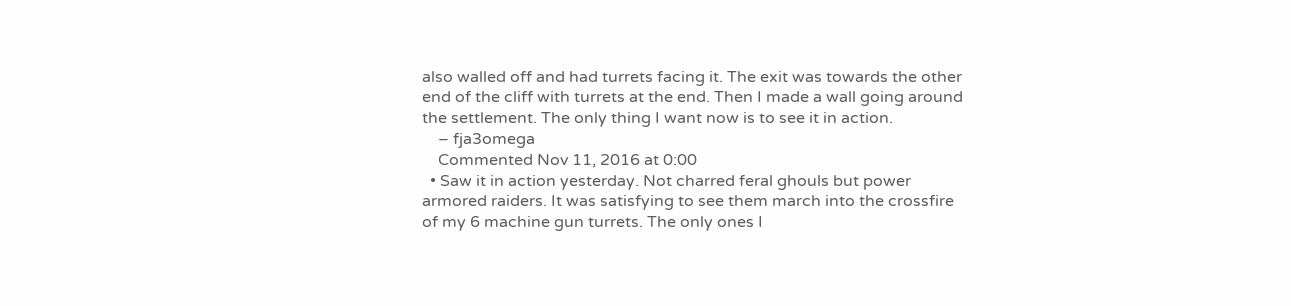also walled off and had turrets facing it. The exit was towards the other end of the cliff with turrets at the end. Then I made a wall going around the settlement. The only thing I want now is to see it in action.
    – fja3omega
    Commented Nov 11, 2016 at 0:00
  • Saw it in action yesterday. Not charred feral ghouls but power armored raiders. It was satisfying to see them march into the crossfire of my 6 machine gun turrets. The only ones I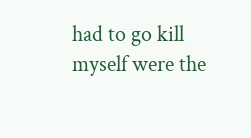had to go kill myself were the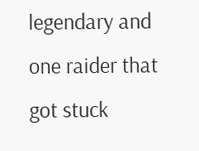legendary and one raider that got stuck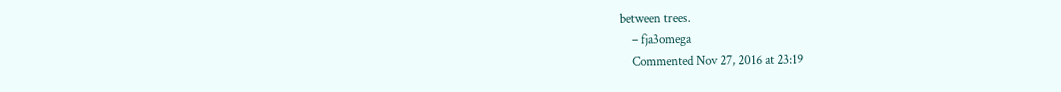between trees.
    – fja3omega
    Commented Nov 27, 2016 at 23:19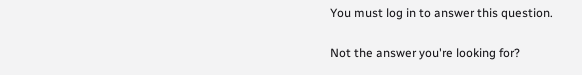You must log in to answer this question.

Not the answer you're looking for?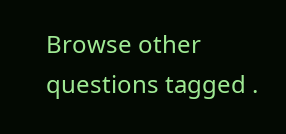Browse other questions tagged .